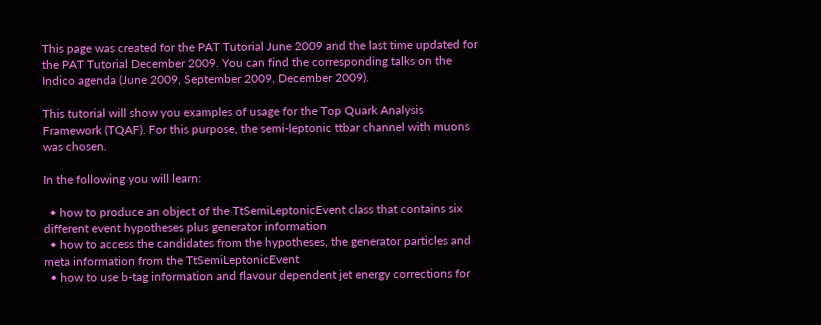This page was created for the PAT Tutorial June 2009 and the last time updated for the PAT Tutorial December 2009. You can find the corresponding talks on the Indico agenda (June 2009, September 2009, December 2009).

This tutorial will show you examples of usage for the Top Quark Analysis Framework (TQAF). For this purpose, the semi-leptonic ttbar channel with muons was chosen.

In the following you will learn:

  • how to produce an object of the TtSemiLeptonicEvent class that contains six different event hypotheses plus generator information
  • how to access the candidates from the hypotheses, the generator particles and meta information from the TtSemiLeptonicEvent
  • how to use b-tag information and flavour dependent jet energy corrections for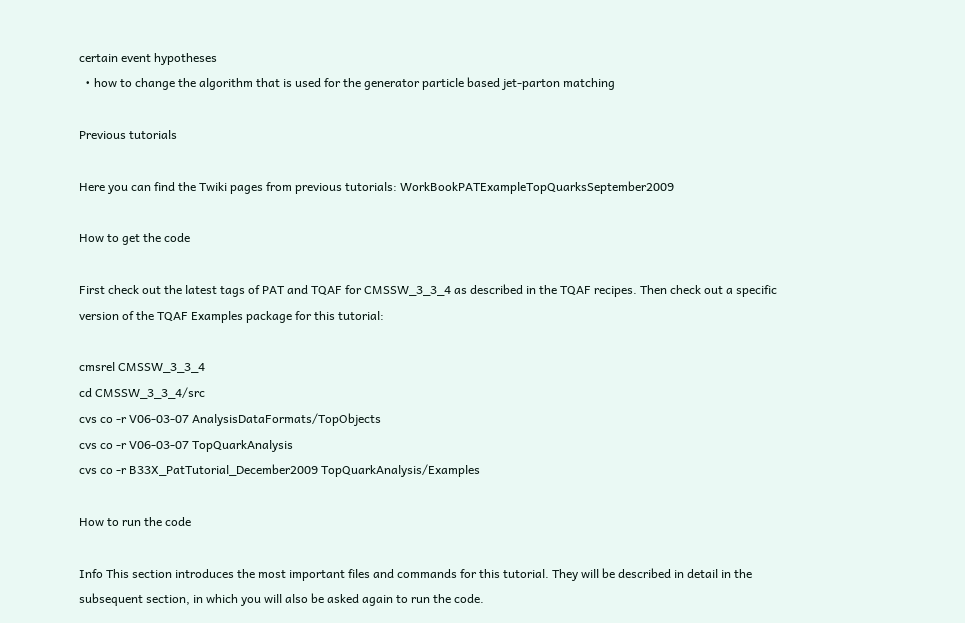certain event hypotheses
  • how to change the algorithm that is used for the generator particle based jet-parton matching

Previous tutorials

Here you can find the Twiki pages from previous tutorials: WorkBookPATExampleTopQuarksSeptember2009

How to get the code

First check out the latest tags of PAT and TQAF for CMSSW_3_3_4 as described in the TQAF recipes. Then check out a specific version of the TQAF Examples package for this tutorial:

cmsrel CMSSW_3_3_4
cd CMSSW_3_3_4/src
cvs co -r V06-03-07 AnalysisDataFormats/TopObjects
cvs co -r V06-03-07 TopQuarkAnalysis
cvs co -r B33X_PatTutorial_December2009 TopQuarkAnalysis/Examples

How to run the code

Info This section introduces the most important files and commands for this tutorial. They will be described in detail in the subsequent section, in which you will also be asked again to run the code.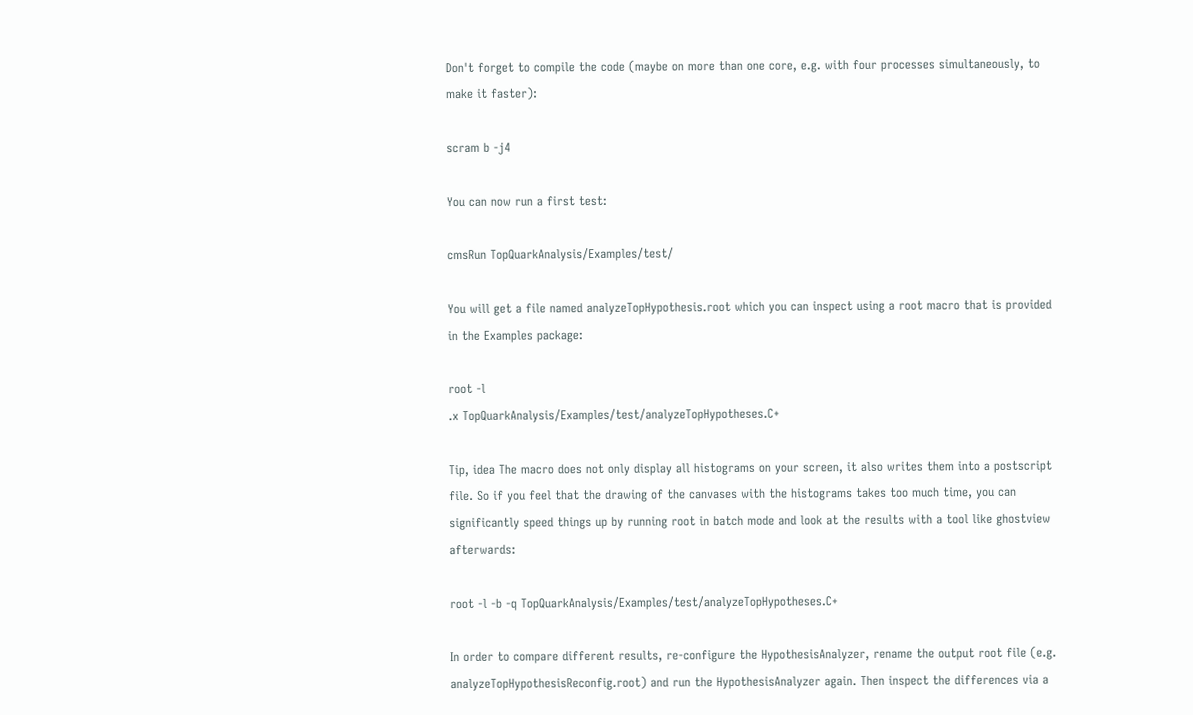Don't forget to compile the code (maybe on more than one core, e.g. with four processes simultaneously, to make it faster):

scram b -j4

You can now run a first test:

cmsRun TopQuarkAnalysis/Examples/test/

You will get a file named analyzeTopHypothesis.root which you can inspect using a root macro that is provided in the Examples package:

root -l
.x TopQuarkAnalysis/Examples/test/analyzeTopHypotheses.C+

Tip, idea The macro does not only display all histograms on your screen, it also writes them into a postscript file. So if you feel that the drawing of the canvases with the histograms takes too much time, you can significantly speed things up by running root in batch mode and look at the results with a tool like ghostview afterwards:

root -l -b -q TopQuarkAnalysis/Examples/test/analyzeTopHypotheses.C+

In order to compare different results, re-configure the HypothesisAnalyzer, rename the output root file (e.g. analyzeTopHypothesisReconfig.root) and run the HypothesisAnalyzer again. Then inspect the differences via a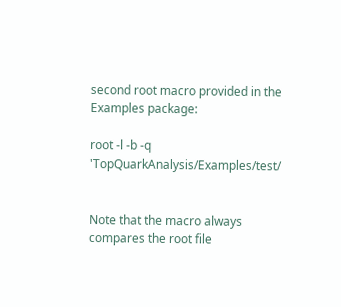second root macro provided in the Examples package:

root -l -b -q 'TopQuarkAnalysis/Examples/test/


Note that the macro always compares the root file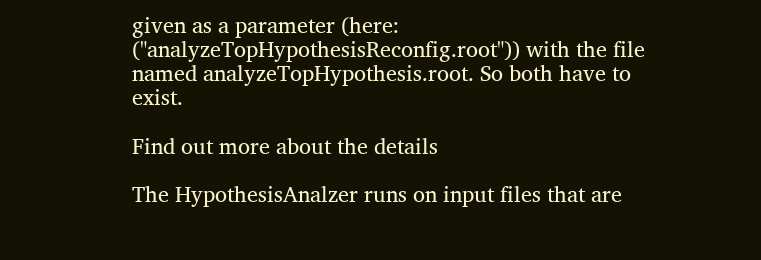given as a parameter (here: ("analyzeTopHypothesisReconfig.root")) with the file named analyzeTopHypothesis.root. So both have to exist.

Find out more about the details

The HypothesisAnalzer runs on input files that are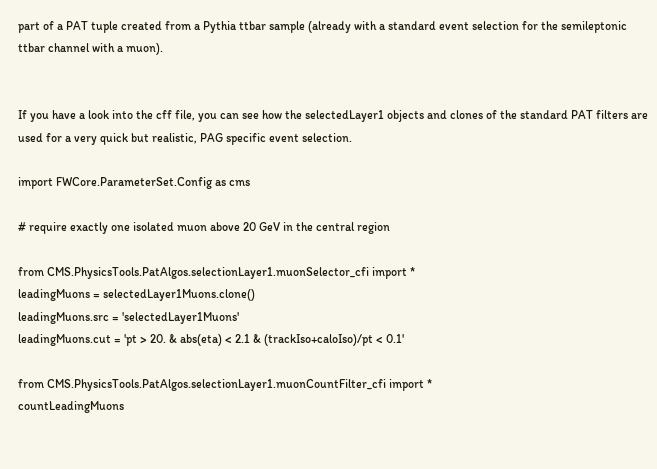part of a PAT tuple created from a Pythia ttbar sample (already with a standard event selection for the semileptonic ttbar channel with a muon).


If you have a look into the cff file, you can see how the selectedLayer1 objects and clones of the standard PAT filters are used for a very quick but realistic, PAG specific event selection.

import FWCore.ParameterSet.Config as cms

# require exactly one isolated muon above 20 GeV in the central region

from CMS.PhysicsTools.PatAlgos.selectionLayer1.muonSelector_cfi import *
leadingMuons = selectedLayer1Muons.clone()
leadingMuons.src = 'selectedLayer1Muons'
leadingMuons.cut = 'pt > 20. & abs(eta) < 2.1 & (trackIso+caloIso)/pt < 0.1'

from CMS.PhysicsTools.PatAlgos.selectionLayer1.muonCountFilter_cfi import *
countLeadingMuons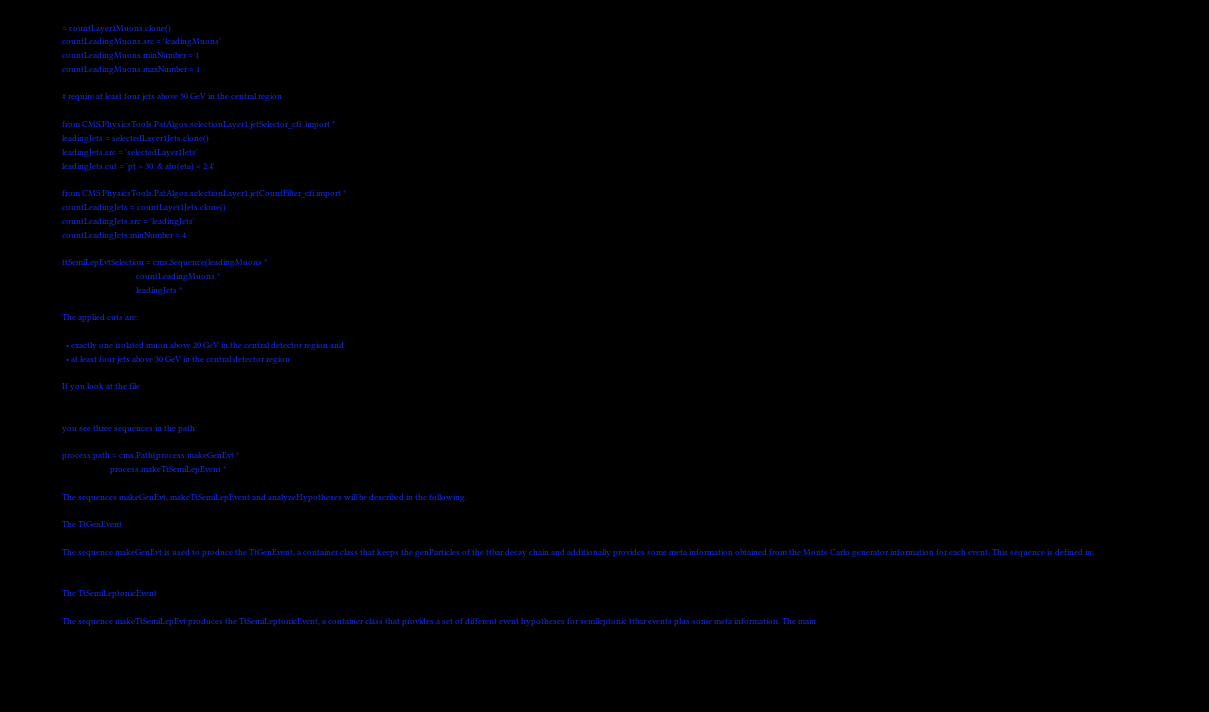= countLayer1Muons.clone()
countLeadingMuons.src = 'leadingMuons'
countLeadingMuons.minNumber = 1
countLeadingMuons.maxNumber = 1

# require at least four jets above 30 GeV in the central region

from CMS.PhysicsTools.PatAlgos.selectionLayer1.jetSelector_cfi  import *
leadingJets = selectedLayer1Jets.clone()
leadingJets.src = 'selectedLayer1Jets'
leadingJets.cut = 'pt > 30. & abs(eta) < 2.4'

from CMS.PhysicsTools.PatAlgos.selectionLayer1.jetCountFilter_cfi import *
countLeadingJets = countLayer1Jets.clone()
countLeadingJets.src = 'leadingJets'
countLeadingJets.minNumber = 4

ttSemiLepEvtSelection = cms.Sequence(leadingMuons *
                                     countLeadingMuons *
                                     leadingJets *

The applied cuts are:

  • exactly one isolated muon above 20 GeV in the central detector region and
  • at least four jets above 30 GeV in the central detector region

If you look at the file


you see three sequences in the path:

process.path = cms.Path(process.makeGenEvt *
                        process.makeTtSemiLepEvent *

The sequences makeGenEvt, makeTtSemiLepEvent and analyzeHypotheses will be described in the following.

The TtGenEvent

The sequence makeGenEvt is used to produce the TtGenEvent, a container class that keeps the genParticles of the ttbar decay chain and additionally provides some meta information obtained from the Monte Carlo generator information for each event. This sequence is defined in:


The TtSemiLeptonicEvent

The sequence makeTtSemiLepEvt produces the TtSemiLeptonicEvent, a container class that provides a set of different event hypotheses for semileptonic ttbar events plus some meta information. The main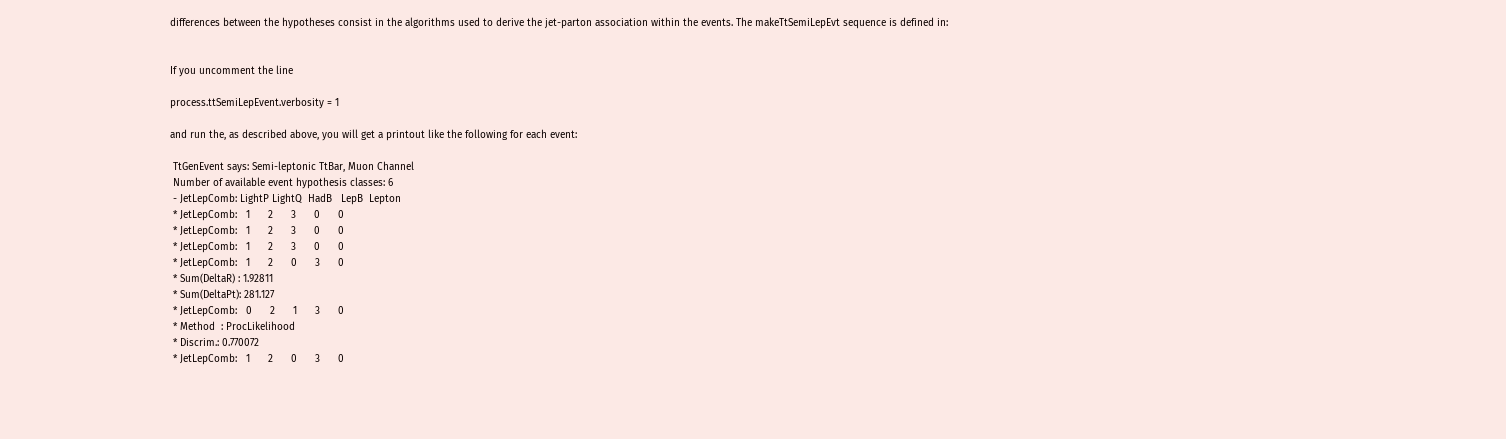differences between the hypotheses consist in the algorithms used to derive the jet-parton association within the events. The makeTtSemiLepEvt sequence is defined in:


If you uncomment the line

process.ttSemiLepEvent.verbosity = 1

and run the, as described above, you will get a printout like the following for each event:

 TtGenEvent says: Semi-leptonic TtBar, Muon Channel
 Number of available event hypothesis classes: 6
 - JetLepComb: LightP LightQ  HadB   LepB  Lepton
 * JetLepComb:   1      2      3      0      0
 * JetLepComb:   1      2      3      0      0
 * JetLepComb:   1      2      3      0      0
 * JetLepComb:   1      2      0      3      0
 * Sum(DeltaR) : 1.92811
 * Sum(DeltaPt): 281.127
 * JetLepComb:   0      2      1      3      0
 * Method  : ProcLikelihood
 * Discrim.: 0.770072
 * JetLepComb:   1      2      0      3      0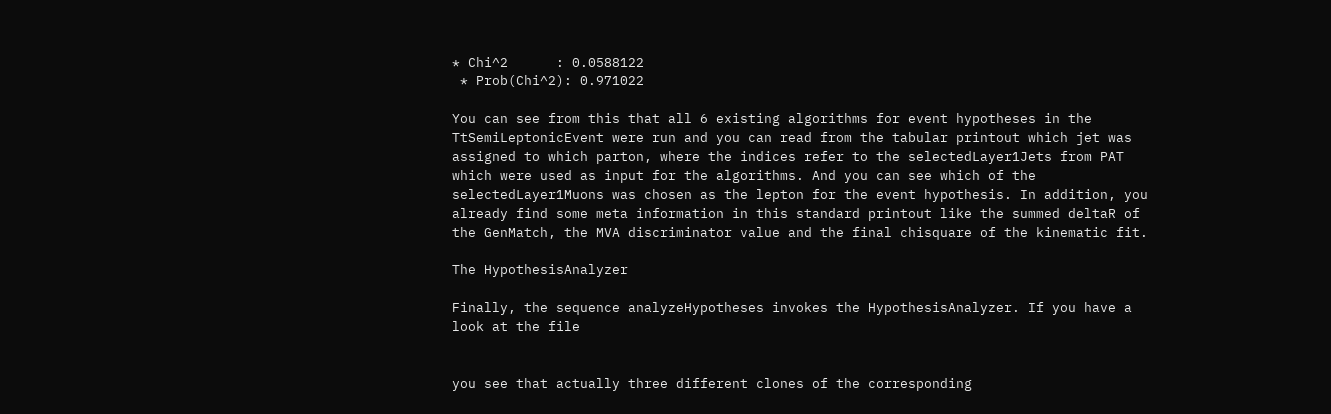* Chi^2      : 0.0588122
 * Prob(Chi^2): 0.971022

You can see from this that all 6 existing algorithms for event hypotheses in the TtSemiLeptonicEvent were run and you can read from the tabular printout which jet was assigned to which parton, where the indices refer to the selectedLayer1Jets from PAT which were used as input for the algorithms. And you can see which of the selectedLayer1Muons was chosen as the lepton for the event hypothesis. In addition, you already find some meta information in this standard printout like the summed deltaR of the GenMatch, the MVA discriminator value and the final chisquare of the kinematic fit.

The HypothesisAnalyzer

Finally, the sequence analyzeHypotheses invokes the HypothesisAnalyzer. If you have a look at the file


you see that actually three different clones of the corresponding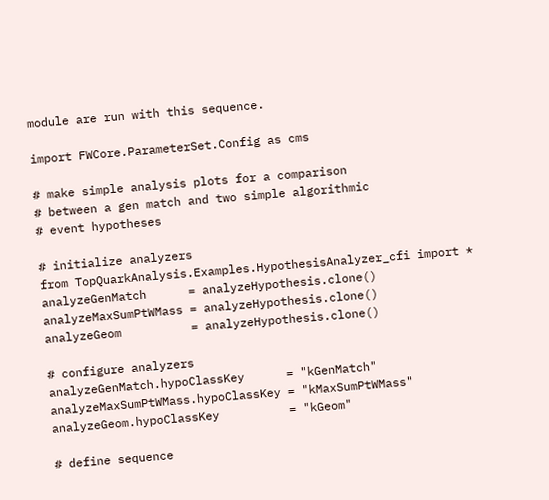module are run with this sequence.

import FWCore.ParameterSet.Config as cms

# make simple analysis plots for a comparison
# between a gen match and two simple algorithmic
# event hypotheses

# initialize analyzers
from TopQuarkAnalysis.Examples.HypothesisAnalyzer_cfi import *
analyzeGenMatch      = analyzeHypothesis.clone()
analyzeMaxSumPtWMass = analyzeHypothesis.clone()
analyzeGeom          = analyzeHypothesis.clone()

# configure analyzers
analyzeGenMatch.hypoClassKey      = "kGenMatch"
analyzeMaxSumPtWMass.hypoClassKey = "kMaxSumPtWMass"
analyzeGeom.hypoClassKey          = "kGeom"

# define sequence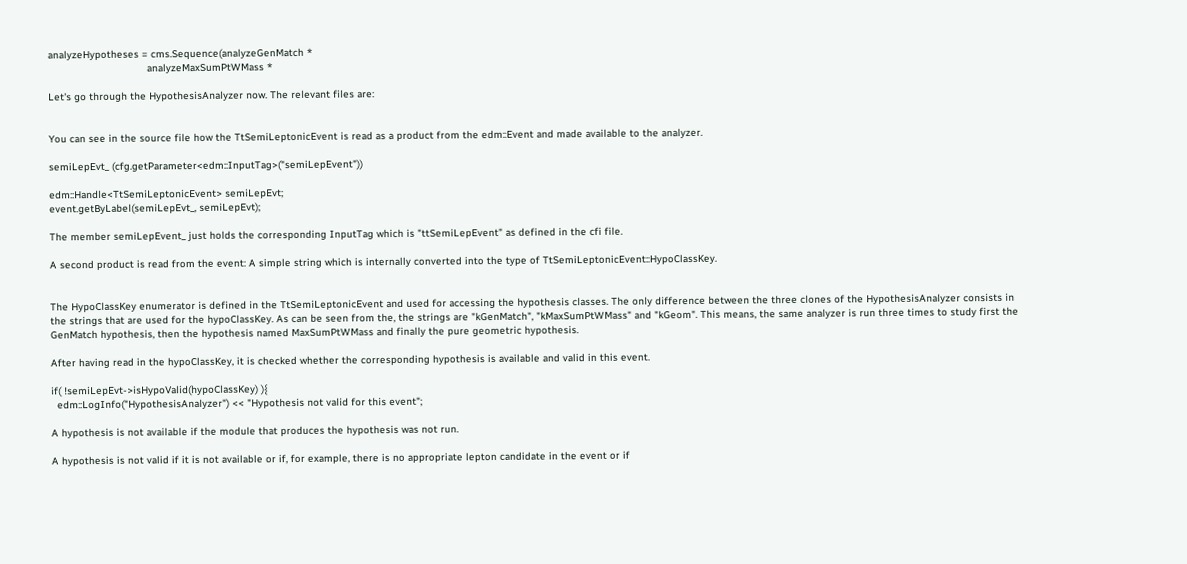analyzeHypotheses = cms.Sequence(analyzeGenMatch *
                                 analyzeMaxSumPtWMass *

Let's go through the HypothesisAnalyzer now. The relevant files are:


You can see in the source file how the TtSemiLeptonicEvent is read as a product from the edm::Event and made available to the analyzer.

semiLepEvt_ (cfg.getParameter<edm::InputTag>("semiLepEvent"))

edm::Handle<TtSemiLeptonicEvent> semiLepEvt;
event.getByLabel(semiLepEvt_, semiLepEvt);

The member semiLepEvent_ just holds the corresponding InputTag which is "ttSemiLepEvent" as defined in the cfi file.

A second product is read from the event: A simple string which is internally converted into the type of TtSemiLeptonicEvent::HypoClassKey.


The HypoClassKey enumerator is defined in the TtSemiLeptonicEvent and used for accessing the hypothesis classes. The only difference between the three clones of the HypothesisAnalyzer consists in the strings that are used for the hypoClassKey. As can be seen from the, the strings are "kGenMatch", "kMaxSumPtWMass" and "kGeom". This means, the same analyzer is run three times to study first the GenMatch hypothesis, then the hypothesis named MaxSumPtWMass and finally the pure geometric hypothesis.

After having read in the hypoClassKey, it is checked whether the corresponding hypothesis is available and valid in this event.

if( !semiLepEvt->isHypoValid(hypoClassKey) ){
  edm::LogInfo("HypothesisAnalyzer") << "Hypothesis not valid for this event";

A hypothesis is not available if the module that produces the hypothesis was not run.

A hypothesis is not valid if it is not available or if, for example, there is no appropriate lepton candidate in the event or if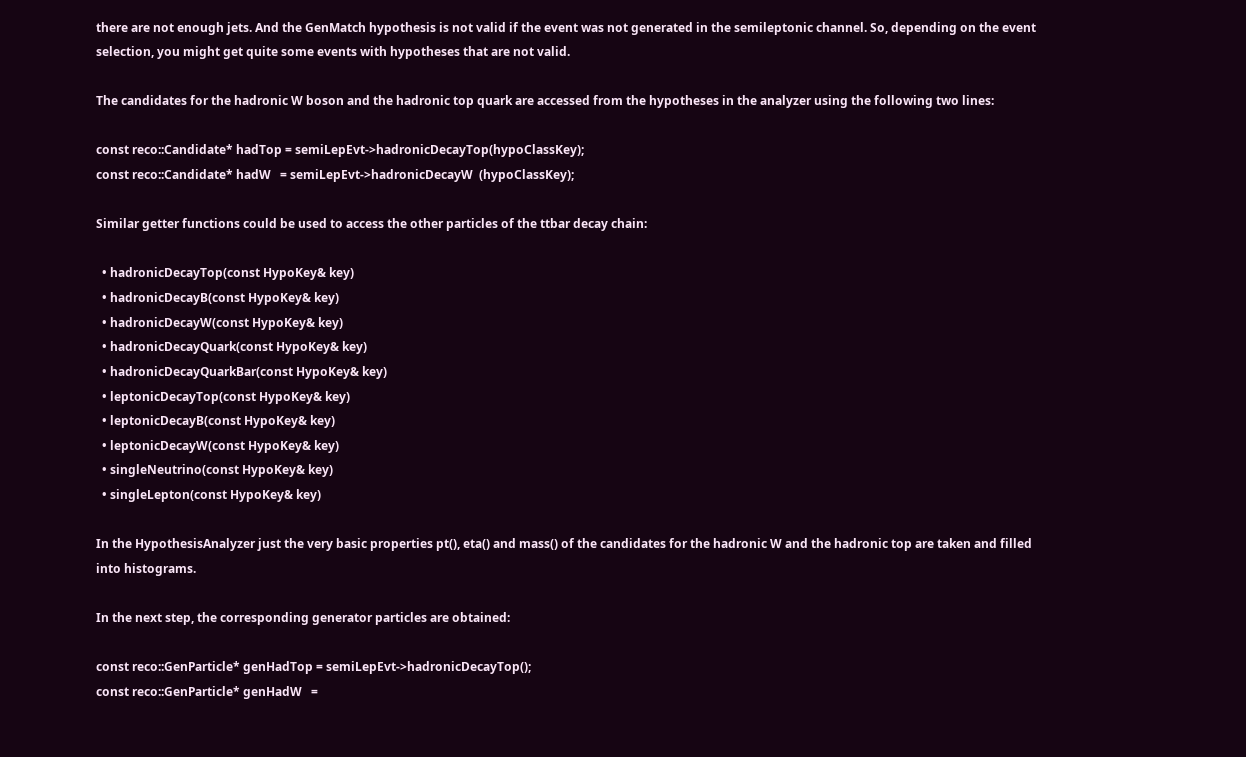there are not enough jets. And the GenMatch hypothesis is not valid if the event was not generated in the semileptonic channel. So, depending on the event selection, you might get quite some events with hypotheses that are not valid.

The candidates for the hadronic W boson and the hadronic top quark are accessed from the hypotheses in the analyzer using the following two lines:

const reco::Candidate* hadTop = semiLepEvt->hadronicDecayTop(hypoClassKey);
const reco::Candidate* hadW   = semiLepEvt->hadronicDecayW  (hypoClassKey);

Similar getter functions could be used to access the other particles of the ttbar decay chain:

  • hadronicDecayTop(const HypoKey& key)
  • hadronicDecayB(const HypoKey& key)
  • hadronicDecayW(const HypoKey& key)
  • hadronicDecayQuark(const HypoKey& key)
  • hadronicDecayQuarkBar(const HypoKey& key)
  • leptonicDecayTop(const HypoKey& key)
  • leptonicDecayB(const HypoKey& key)
  • leptonicDecayW(const HypoKey& key)
  • singleNeutrino(const HypoKey& key)
  • singleLepton(const HypoKey& key)

In the HypothesisAnalyzer just the very basic properties pt(), eta() and mass() of the candidates for the hadronic W and the hadronic top are taken and filled into histograms.

In the next step, the corresponding generator particles are obtained:

const reco::GenParticle* genHadTop = semiLepEvt->hadronicDecayTop();
const reco::GenParticle* genHadW   =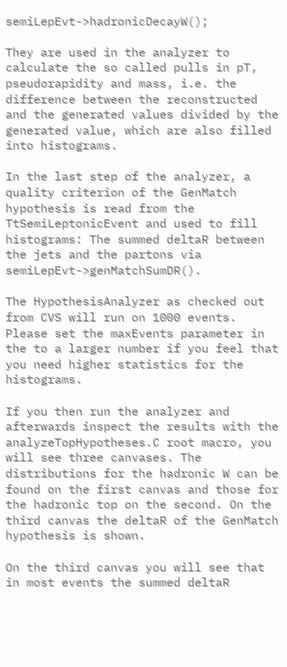semiLepEvt->hadronicDecayW();

They are used in the analyzer to calculate the so called pulls in pT, pseudorapidity and mass, i.e. the difference between the reconstructed and the generated values divided by the generated value, which are also filled into histograms.

In the last step of the analyzer, a quality criterion of the GenMatch hypothesis is read from the TtSemiLeptonicEvent and used to fill histograms: The summed deltaR between the jets and the partons via semiLepEvt->genMatchSumDR().

The HypothesisAnalyzer as checked out from CVS will run on 1000 events. Please set the maxEvents parameter in the to a larger number if you feel that you need higher statistics for the histograms.

If you then run the analyzer and afterwards inspect the results with the analyzeTopHypotheses.C root macro, you will see three canvases. The distributions for the hadronic W can be found on the first canvas and those for the hadronic top on the second. On the third canvas the deltaR of the GenMatch hypothesis is shown.

On the third canvas you will see that in most events the summed deltaR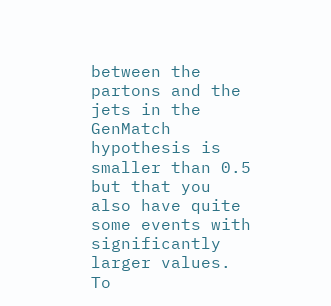between the partons and the jets in the GenMatch hypothesis is smaller than 0.5 but that you also have quite some events with significantly larger values. To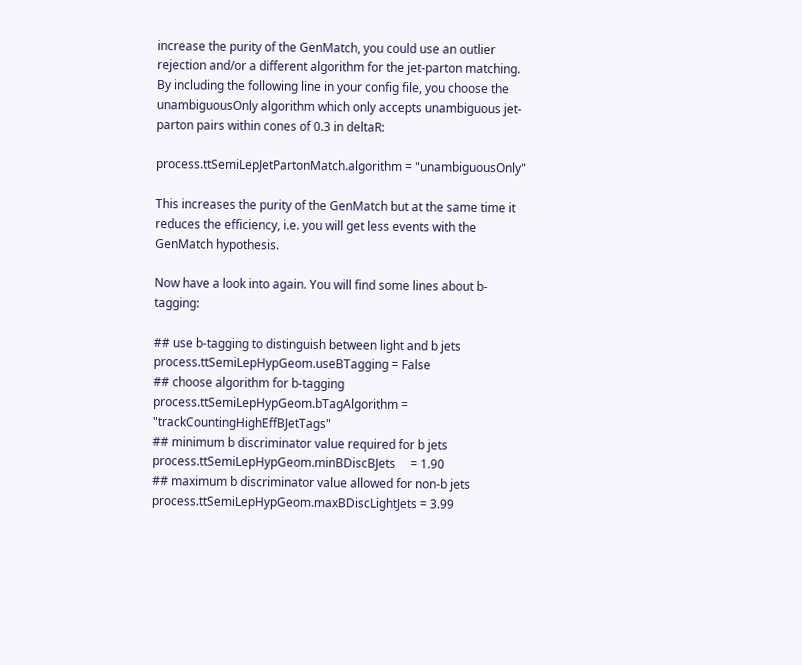increase the purity of the GenMatch, you could use an outlier rejection and/or a different algorithm for the jet-parton matching. By including the following line in your config file, you choose the unambiguousOnly algorithm which only accepts unambiguous jet-parton pairs within cones of 0.3 in deltaR:

process.ttSemiLepJetPartonMatch.algorithm = "unambiguousOnly"

This increases the purity of the GenMatch but at the same time it reduces the efficiency, i.e. you will get less events with the GenMatch hypothesis.

Now have a look into again. You will find some lines about b-tagging:

## use b-tagging to distinguish between light and b jets
process.ttSemiLepHypGeom.useBTagging = False
## choose algorithm for b-tagging
process.ttSemiLepHypGeom.bTagAlgorithm = "trackCountingHighEffBJetTags"
## minimum b discriminator value required for b jets
process.ttSemiLepHypGeom.minBDiscBJets     = 1.90
## maximum b discriminator value allowed for non-b jets
process.ttSemiLepHypGeom.maxBDiscLightJets = 3.99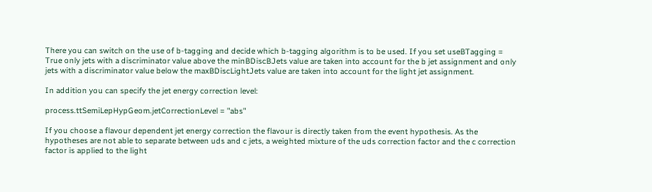There you can switch on the use of b-tagging and decide which b-tagging algorithm is to be used. If you set useBTagging = True only jets with a discriminator value above the minBDiscBJets value are taken into account for the b jet assignment and only jets with a discriminator value below the maxBDiscLightJets value are taken into account for the light jet assignment.

In addition you can specify the jet energy correction level:

process.ttSemiLepHypGeom.jetCorrectionLevel = "abs"

If you choose a flavour dependent jet energy correction the flavour is directly taken from the event hypothesis. As the hypotheses are not able to separate between uds and c jets, a weighted mixture of the uds correction factor and the c correction factor is applied to the light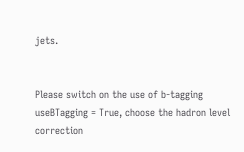jets.


Please switch on the use of b-tagging useBTagging = True, choose the hadron level correction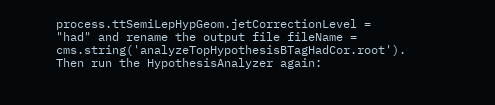process.ttSemiLepHypGeom.jetCorrectionLevel = "had" and rename the output file fileName = cms.string('analyzeTopHypothesisBTagHadCor.root'). Then run the HypothesisAnalyzer again: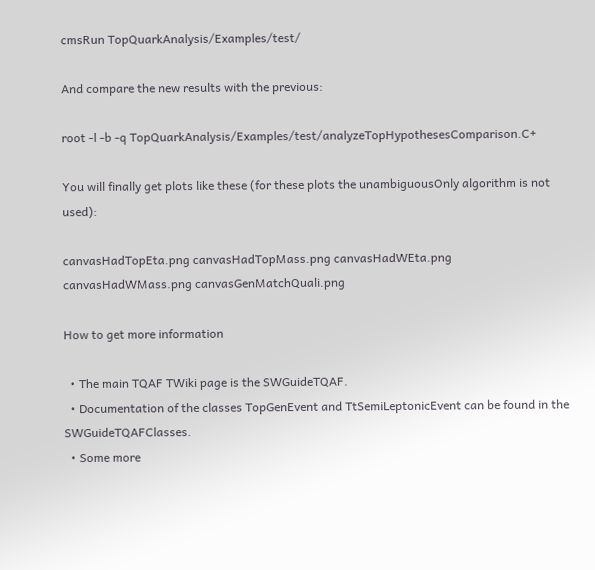cmsRun TopQuarkAnalysis/Examples/test/

And compare the new results with the previous:

root -l -b -q TopQuarkAnalysis/Examples/test/analyzeTopHypothesesComparison.C+

You will finally get plots like these (for these plots the unambiguousOnly algorithm is not used):

canvasHadTopEta.png canvasHadTopMass.png canvasHadWEta.png canvasHadWMass.png canvasGenMatchQuali.png

How to get more information

  • The main TQAF TWiki page is the SWGuideTQAF.
  • Documentation of the classes TopGenEvent and TtSemiLeptonicEvent can be found in the SWGuideTQAFClasses.
  • Some more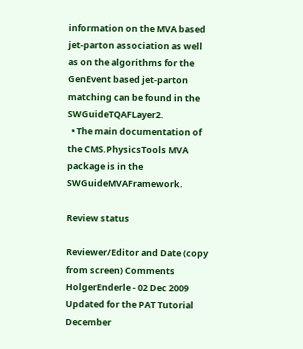information on the MVA based jet-parton association as well as on the algorithms for the GenEvent based jet-parton matching can be found in the SWGuideTQAFLayer2.
  • The main documentation of the CMS.PhysicsTools MVA package is in the SWGuideMVAFramework.

Review status

Reviewer/Editor and Date (copy from screen) Comments
HolgerEnderle - 02 Dec 2009 Updated for the PAT Tutorial December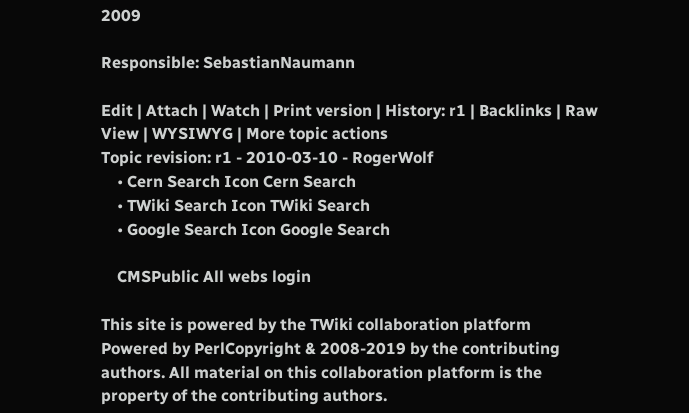2009

Responsible: SebastianNaumann

Edit | Attach | Watch | Print version | History: r1 | Backlinks | Raw View | WYSIWYG | More topic actions
Topic revision: r1 - 2010-03-10 - RogerWolf
    • Cern Search Icon Cern Search
    • TWiki Search Icon TWiki Search
    • Google Search Icon Google Search

    CMSPublic All webs login

This site is powered by the TWiki collaboration platform Powered by PerlCopyright & 2008-2019 by the contributing authors. All material on this collaboration platform is the property of the contributing authors.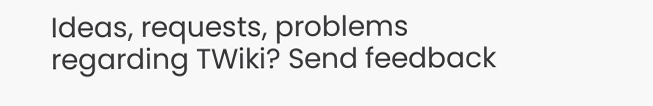Ideas, requests, problems regarding TWiki? Send feedback